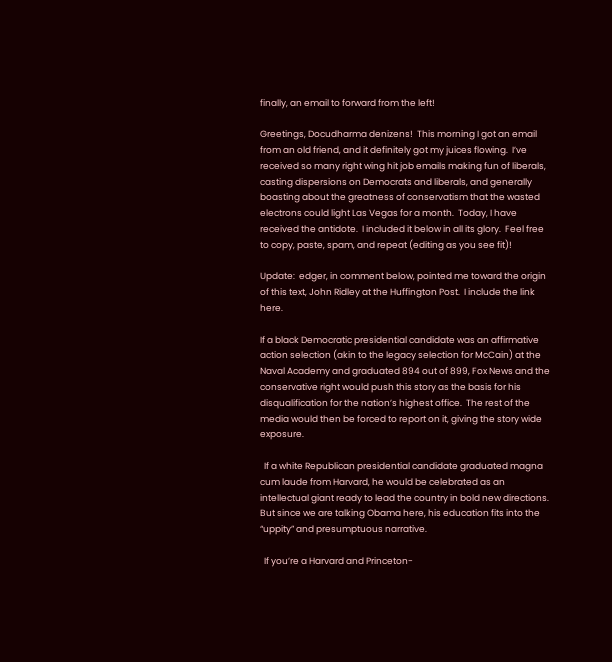finally, an email to forward from the left!

Greetings, Docudharma denizens!  This morning I got an email from an old friend, and it definitely got my juices flowing.  I’ve received so many right wing hit job emails making fun of liberals, casting dispersions on Democrats and liberals, and generally boasting about the greatness of conservatism that the wasted electrons could light Las Vegas for a month.  Today, I have received the antidote.  I included it below in all its glory.  Feel free to copy, paste, spam, and repeat (editing as you see fit)!

Update:  edger, in comment below, pointed me toward the origin of this text, John Ridley at the Huffington Post.  I include the link here.

If a black Democratic presidential candidate was an affirmative action selection (akin to the legacy selection for McCain) at the Naval Academy and graduated 894 out of 899, Fox News and the conservative right would push this story as the basis for his disqualification for the nation’s highest office.  The rest of the media would then be forced to report on it, giving the story wide exposure.

  If a white Republican presidential candidate graduated magna cum laude from Harvard, he would be celebrated as an intellectual giant ready to lead the country in bold new directions.   But since we are talking Obama here, his education fits into the  “uppity” and presumptuous narrative.

  If you’re a Harvard and Princeton-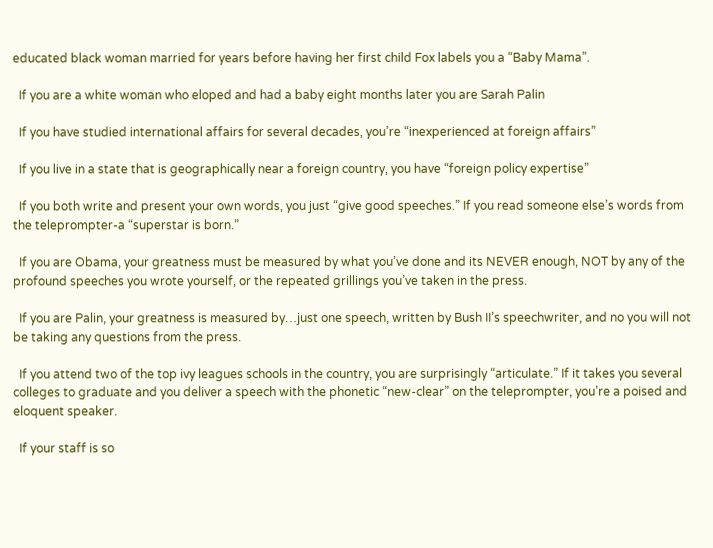educated black woman married for years before having her first child Fox labels you a “Baby Mama”.

  If you are a white woman who eloped and had a baby eight months later you are Sarah Palin

  If you have studied international affairs for several decades, you’re “inexperienced at foreign affairs”

  If you live in a state that is geographically near a foreign country, you have “foreign policy expertise”

  If you both write and present your own words, you just “give good speeches.” If you read someone else’s words from the teleprompter-a “superstar is born.”

  If you are Obama, your greatness must be measured by what you’ve done and its NEVER enough, NOT by any of the profound speeches you wrote yourself, or the repeated grillings you’ve taken in the press.

  If you are Palin, your greatness is measured by…just one speech, written by Bush II’s speechwriter, and no you will not be taking any questions from the press.

  If you attend two of the top ivy leagues schools in the country, you are surprisingly “articulate.” If it takes you several colleges to graduate and you deliver a speech with the phonetic “new-clear” on the teleprompter, you’re a poised and eloquent speaker.

  If your staff is so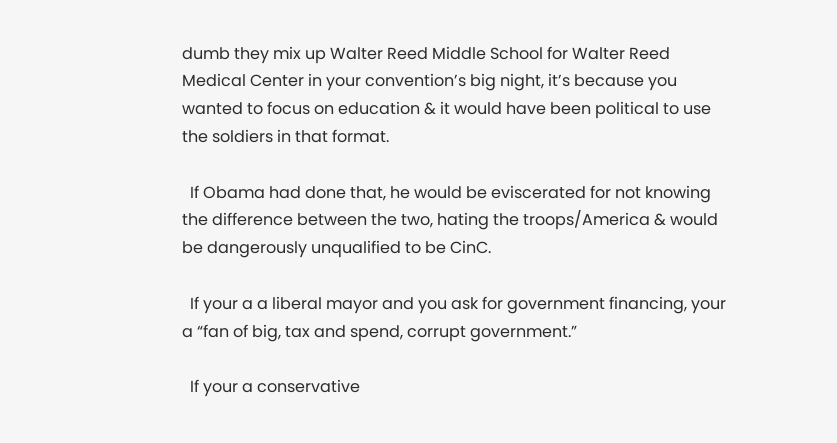dumb they mix up Walter Reed Middle School for Walter Reed Medical Center in your convention’s big night, it’s because you wanted to focus on education & it would have been political to use the soldiers in that format.

  If Obama had done that, he would be eviscerated for not knowing the difference between the two, hating the troops/America & would be dangerously unqualified to be CinC.

  If your a a liberal mayor and you ask for government financing, your a “fan of big, tax and spend, corrupt government.”

  If your a conservative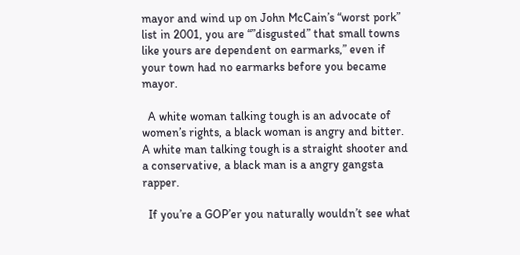mayor and wind up on John McCain’s “worst pork” list in 2001, you are “”disgusted” that small towns like yours are dependent on earmarks,” even if your town had no earmarks before you became mayor.

  A white woman talking tough is an advocate of women’s rights, a black woman is angry and bitter. A white man talking tough is a straight shooter and a conservative, a black man is a angry gangsta rapper.

  If you’re a GOP’er you naturally wouldn’t see what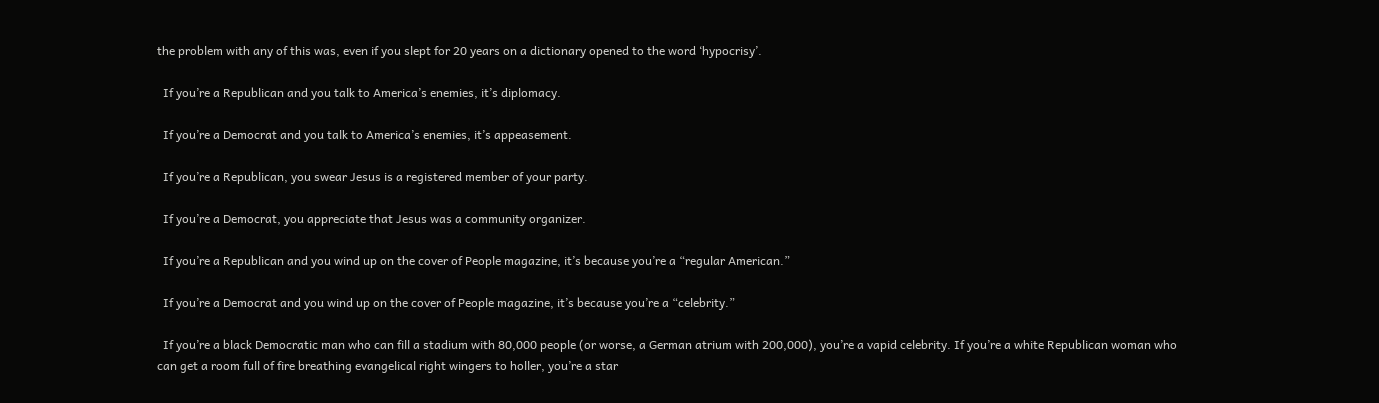the problem with any of this was, even if you slept for 20 years on a dictionary opened to the word ‘hypocrisy’.

  If you’re a Republican and you talk to America’s enemies, it’s diplomacy.

  If you’re a Democrat and you talk to America’s enemies, it’s appeasement.

  If you’re a Republican, you swear Jesus is a registered member of your party.

  If you’re a Democrat, you appreciate that Jesus was a community organizer.

  If you’re a Republican and you wind up on the cover of People magazine, it’s because you’re a “regular American.”

  If you’re a Democrat and you wind up on the cover of People magazine, it’s because you’re a “celebrity.”

  If you’re a black Democratic man who can fill a stadium with 80,000 people (or worse, a German atrium with 200,000), you’re a vapid celebrity. If you’re a white Republican woman who can get a room full of fire breathing evangelical right wingers to holler, you’re a star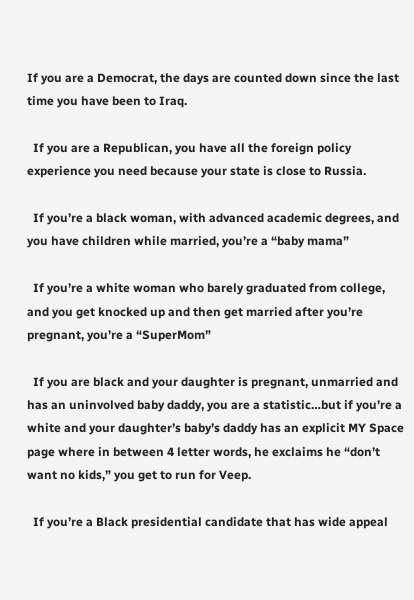If you are a Democrat, the days are counted down since the last time you have been to Iraq.

  If you are a Republican, you have all the foreign policy experience you need because your state is close to Russia.

  If you’re a black woman, with advanced academic degrees, and you have children while married, you’re a “baby mama”

  If you’re a white woman who barely graduated from college, and you get knocked up and then get married after you’re pregnant, you’re a “SuperMom”

  If you are black and your daughter is pregnant, unmarried and has an uninvolved baby daddy, you are a statistic…but if you’re a white and your daughter’s baby’s daddy has an explicit MY Space page where in between 4 letter words, he exclaims he “don’t want no kids,” you get to run for Veep.

  If you’re a Black presidential candidate that has wide appeal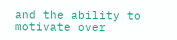and the ability to motivate over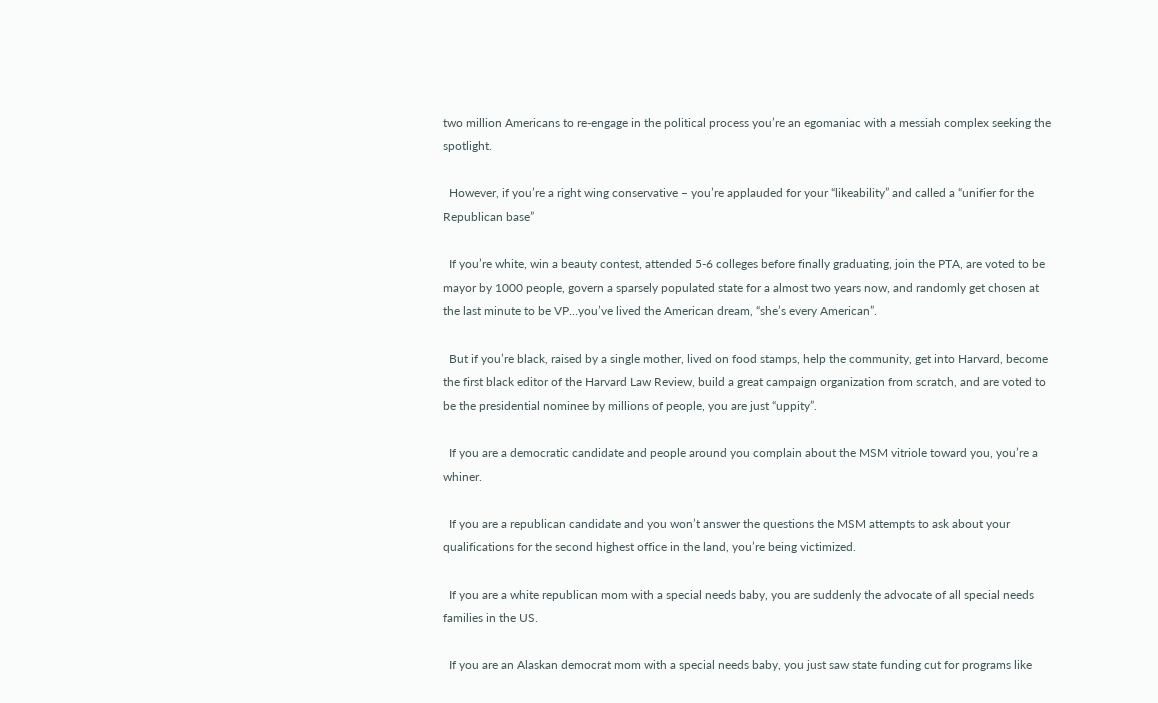two million Americans to re-engage in the political process you’re an egomaniac with a messiah complex seeking the spotlight.

  However, if you’re a right wing conservative – you’re applauded for your “likeability” and called a “unifier for the Republican base”

  If you’re white, win a beauty contest, attended 5-6 colleges before finally graduating, join the PTA, are voted to be mayor by 1000 people, govern a sparsely populated state for a almost two years now, and randomly get chosen at the last minute to be VP…you’ve lived the American dream, “she’s every American”.

  But if you’re black, raised by a single mother, lived on food stamps, help the community, get into Harvard, become the first black editor of the Harvard Law Review, build a great campaign organization from scratch, and are voted to be the presidential nominee by millions of people, you are just “uppity”.

  If you are a democratic candidate and people around you complain about the MSM vitriole toward you, you’re a whiner.

  If you are a republican candidate and you won’t answer the questions the MSM attempts to ask about your qualifications for the second highest office in the land, you’re being victimized.

  If you are a white republican mom with a special needs baby, you are suddenly the advocate of all special needs families in the US.

  If you are an Alaskan democrat mom with a special needs baby, you just saw state funding cut for programs like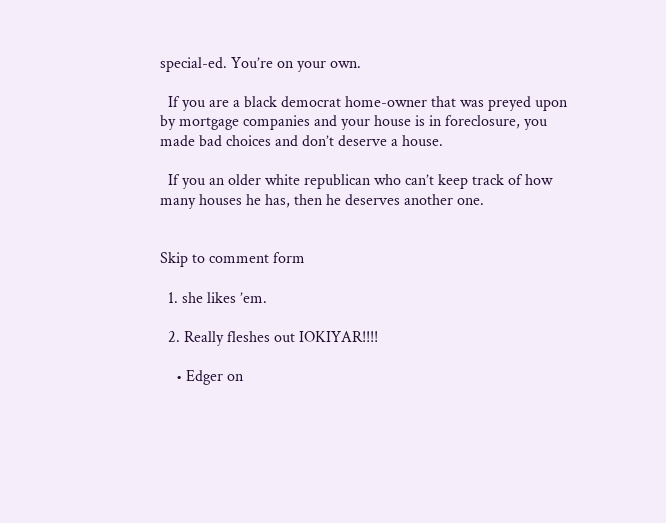special-ed. You’re on your own.

  If you are a black democrat home-owner that was preyed upon by mortgage companies and your house is in foreclosure, you made bad choices and don’t deserve a house.

  If you an older white republican who can’t keep track of how many houses he has, then he deserves another one.


Skip to comment form

  1. she likes ’em.

  2. Really fleshes out IOKIYAR!!!!

    • Edger on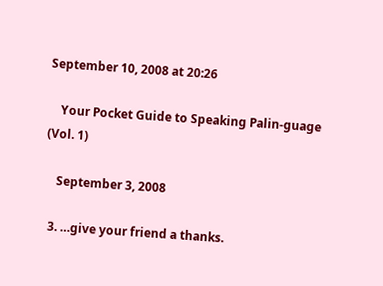September 10, 2008 at 20:26

    Your Pocket Guide to Speaking Palin-guage (Vol. 1)

    September 3, 2008

  3. …give your friend a thanks.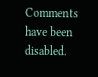Comments have been disabled.